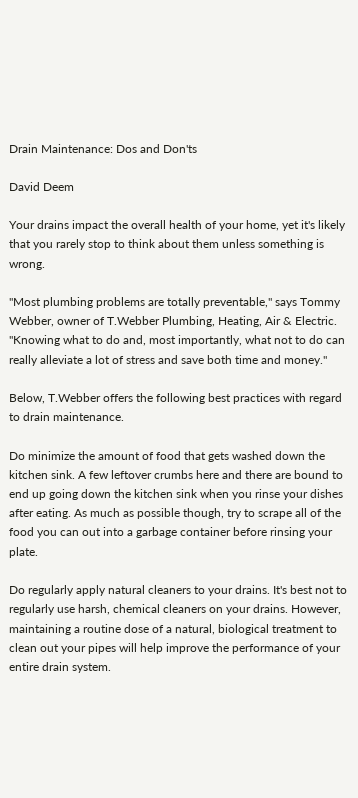Drain Maintenance: Dos and Don'ts

David Deem

Your drains impact the overall health of your home, yet it's likely that you rarely stop to think about them unless something is wrong.

"Most plumbing problems are totally preventable," says Tommy Webber, owner of T.Webber Plumbing, Heating, Air & Electric.  "Knowing what to do and, most importantly, what not to do can really alleviate a lot of stress and save both time and money."

Below, T.Webber offers the following best practices with regard to drain maintenance.

Do minimize the amount of food that gets washed down the kitchen sink. A few leftover crumbs here and there are bound to end up going down the kitchen sink when you rinse your dishes after eating. As much as possible though, try to scrape all of the food you can out into a garbage container before rinsing your plate.

Do regularly apply natural cleaners to your drains. It's best not to regularly use harsh, chemical cleaners on your drains. However, maintaining a routine dose of a natural, biological treatment to clean out your pipes will help improve the performance of your entire drain system.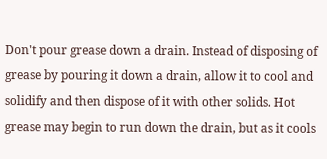Don't pour grease down a drain. Instead of disposing of grease by pouring it down a drain, allow it to cool and solidify and then dispose of it with other solids. Hot grease may begin to run down the drain, but as it cools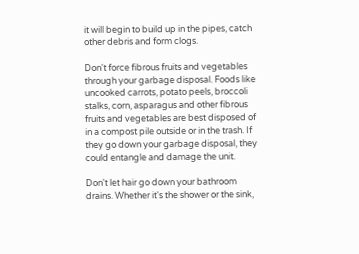it will begin to build up in the pipes, catch other debris and form clogs.

Don't force fibrous fruits and vegetables through your garbage disposal. Foods like uncooked carrots, potato peels, broccoli stalks, corn, asparagus and other fibrous fruits and vegetables are best disposed of in a compost pile outside or in the trash. If they go down your garbage disposal, they could entangle and damage the unit.

Don't let hair go down your bathroom drains. Whether it's the shower or the sink,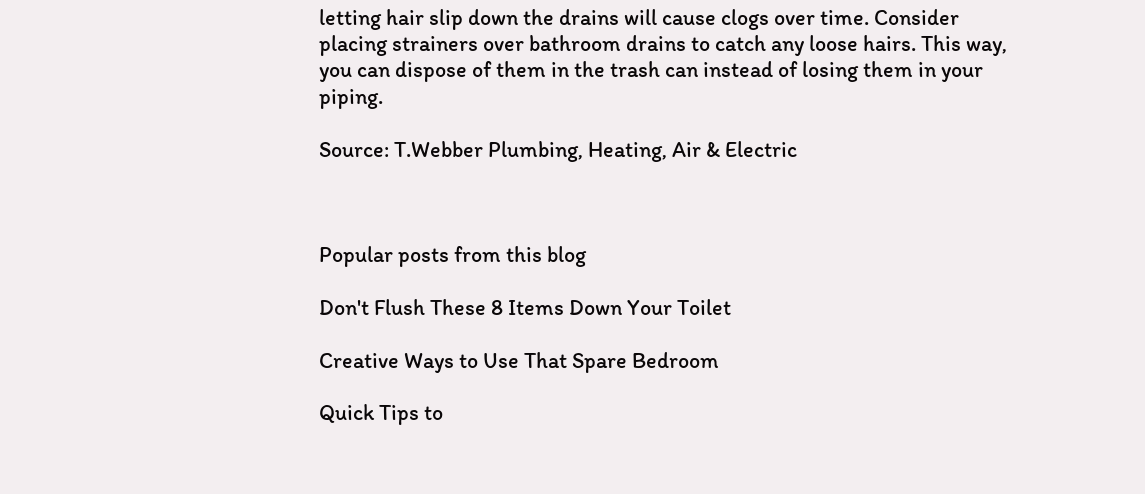letting hair slip down the drains will cause clogs over time. Consider placing strainers over bathroom drains to catch any loose hairs. This way, you can dispose of them in the trash can instead of losing them in your piping.

Source: T.Webber Plumbing, Heating, Air & Electric



Popular posts from this blog

Don't Flush These 8 Items Down Your Toilet

Creative Ways to Use That Spare Bedroom

Quick Tips to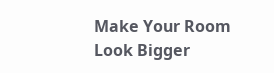Make Your Room Look Bigger